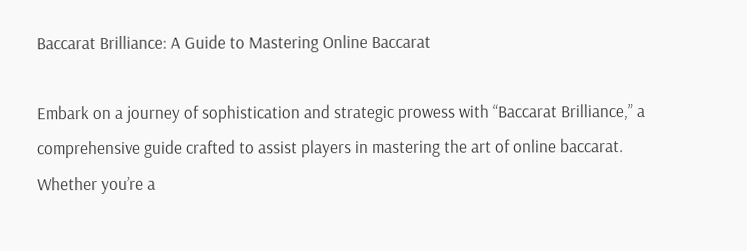Baccarat Brilliance: A Guide to Mastering Online Baccarat

Embark on a journey of sophistication and strategic prowess with “Baccarat Brilliance,” a comprehensive guide crafted to assist players in mastering the art of online baccarat. Whether you’re a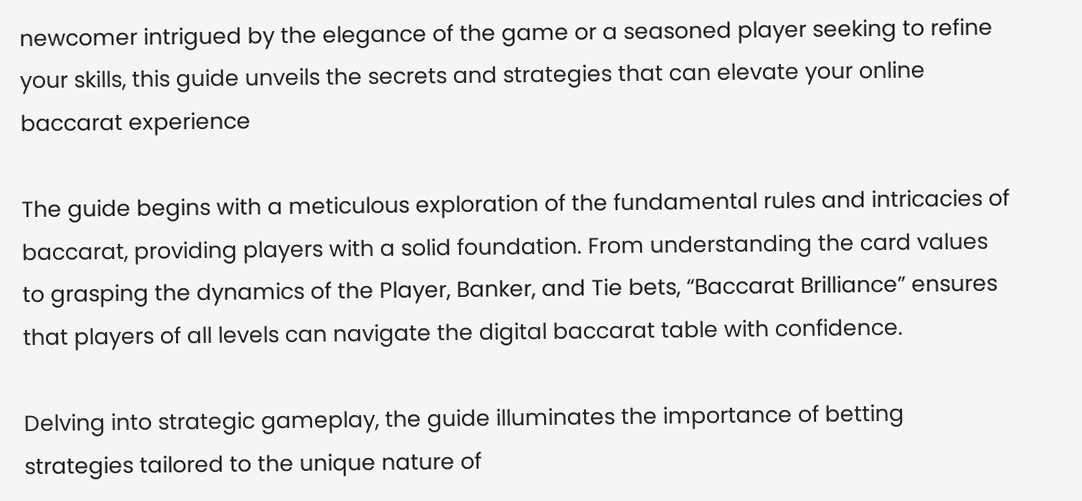newcomer intrigued by the elegance of the game or a seasoned player seeking to refine your skills, this guide unveils the secrets and strategies that can elevate your online baccarat experience

The guide begins with a meticulous exploration of the fundamental rules and intricacies of baccarat, providing players with a solid foundation. From understanding the card values to grasping the dynamics of the Player, Banker, and Tie bets, “Baccarat Brilliance” ensures that players of all levels can navigate the digital baccarat table with confidence.

Delving into strategic gameplay, the guide illuminates the importance of betting strategies tailored to the unique nature of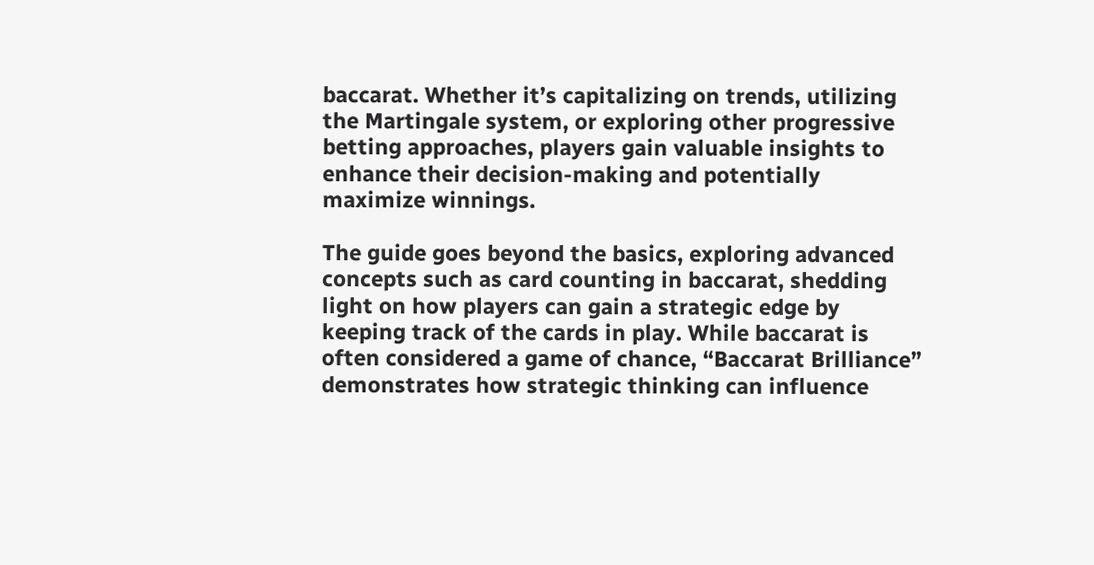baccarat. Whether it’s capitalizing on trends, utilizing the Martingale system, or exploring other progressive betting approaches, players gain valuable insights to enhance their decision-making and potentially maximize winnings.

The guide goes beyond the basics, exploring advanced concepts such as card counting in baccarat, shedding light on how players can gain a strategic edge by keeping track of the cards in play. While baccarat is often considered a game of chance, “Baccarat Brilliance” demonstrates how strategic thinking can influence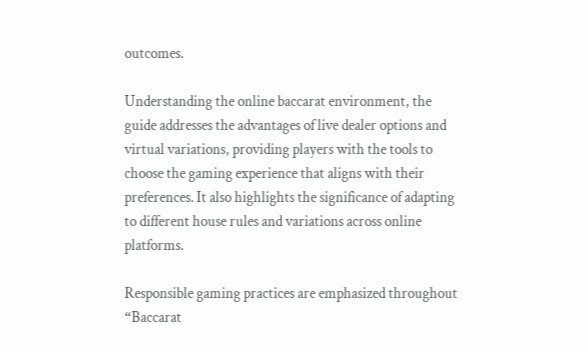outcomes.

Understanding the online baccarat environment, the guide addresses the advantages of live dealer options and virtual variations, providing players with the tools to choose the gaming experience that aligns with their preferences. It also highlights the significance of adapting to different house rules and variations across online platforms.

Responsible gaming practices are emphasized throughout “Baccarat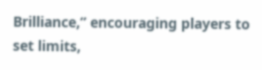Brilliance,” encouraging players to set limits,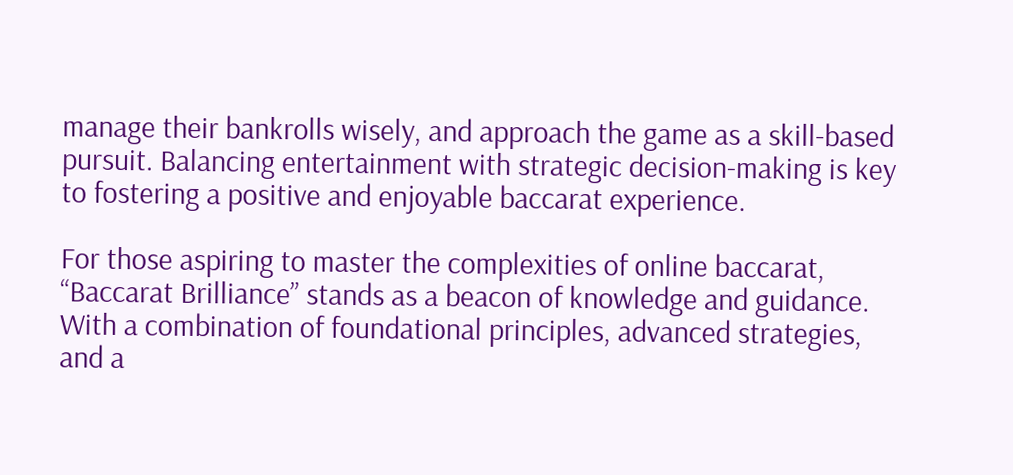manage their bankrolls wisely, and approach the game as a skill-based pursuit. Balancing entertainment with strategic decision-making is key to fostering a positive and enjoyable baccarat experience.

For those aspiring to master the complexities of online baccarat, “Baccarat Brilliance” stands as a beacon of knowledge and guidance. With a combination of foundational principles, advanced strategies, and a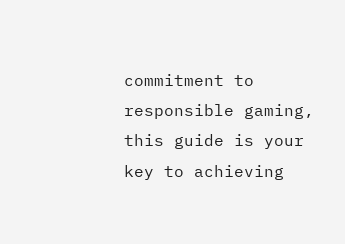commitment to responsible gaming, this guide is your key to achieving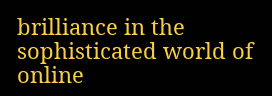brilliance in the sophisticated world of online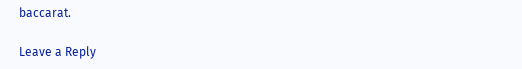baccarat.

Leave a Reply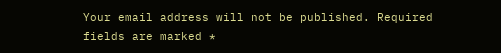Your email address will not be published. Required fields are marked *